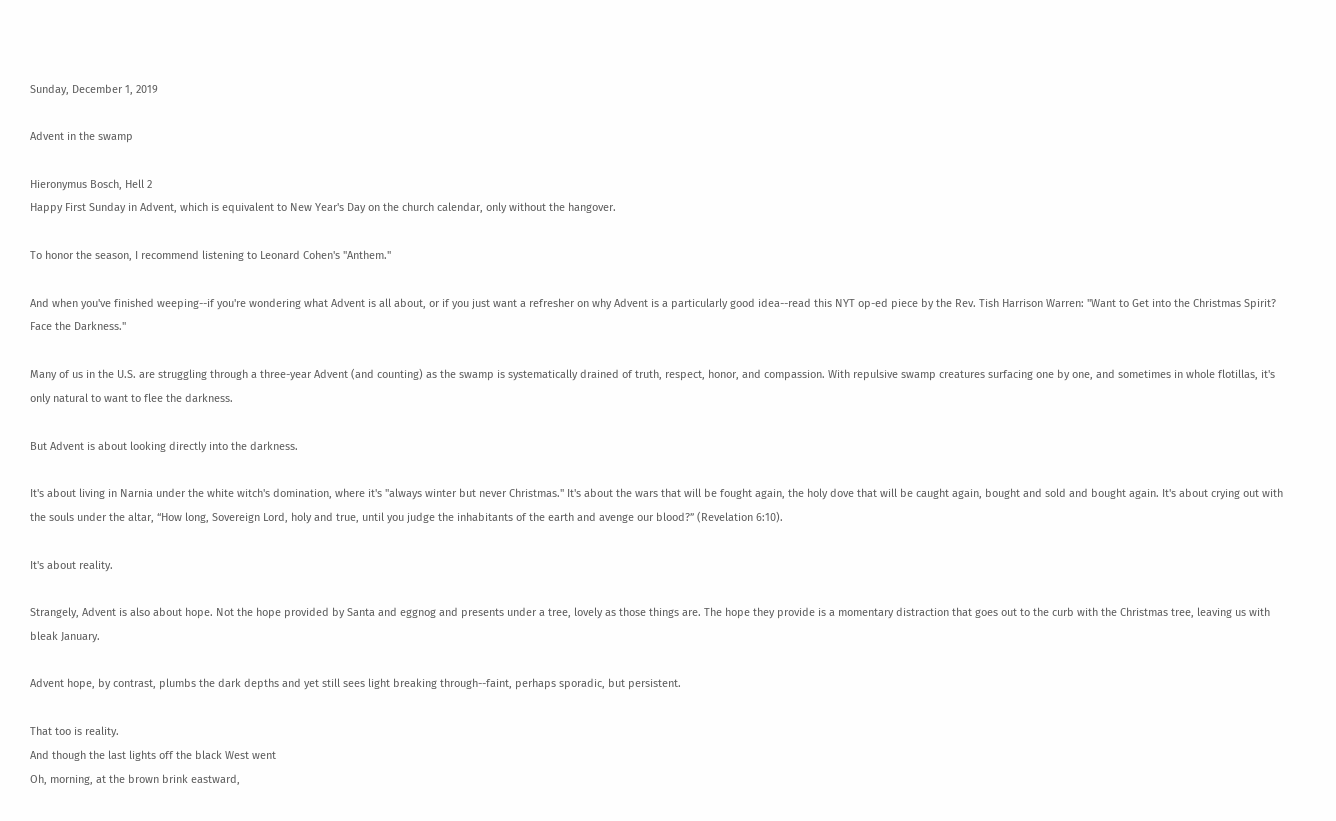Sunday, December 1, 2019

Advent in the swamp

Hieronymus Bosch, Hell 2
Happy First Sunday in Advent, which is equivalent to New Year's Day on the church calendar, only without the hangover.

To honor the season, I recommend listening to Leonard Cohen's "Anthem."

And when you've finished weeping--if you're wondering what Advent is all about, or if you just want a refresher on why Advent is a particularly good idea--read this NYT op-ed piece by the Rev. Tish Harrison Warren: "Want to Get into the Christmas Spirit? Face the Darkness."

Many of us in the U.S. are struggling through a three-year Advent (and counting) as the swamp is systematically drained of truth, respect, honor, and compassion. With repulsive swamp creatures surfacing one by one, and sometimes in whole flotillas, it's only natural to want to flee the darkness.

But Advent is about looking directly into the darkness.

It's about living in Narnia under the white witch's domination, where it's "always winter but never Christmas." It's about the wars that will be fought again, the holy dove that will be caught again, bought and sold and bought again. It's about crying out with the souls under the altar, “How long, Sovereign Lord, holy and true, until you judge the inhabitants of the earth and avenge our blood?” (Revelation 6:10).

It's about reality.

Strangely, Advent is also about hope. Not the hope provided by Santa and eggnog and presents under a tree, lovely as those things are. The hope they provide is a momentary distraction that goes out to the curb with the Christmas tree, leaving us with bleak January.

Advent hope, by contrast, plumbs the dark depths and yet still sees light breaking through--faint, perhaps sporadic, but persistent.

That too is reality.
And though the last lights off the black West went
Oh, morning, at the brown brink eastward,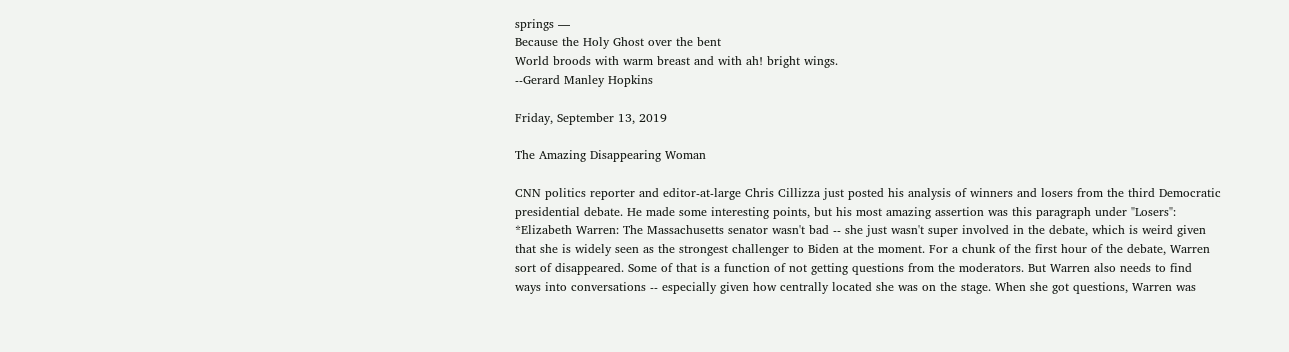springs —
Because the Holy Ghost over the bent
World broods with warm breast and with ah! bright wings.
--Gerard Manley Hopkins

Friday, September 13, 2019

The Amazing Disappearing Woman

CNN politics reporter and editor-at-large Chris Cillizza just posted his analysis of winners and losers from the third Democratic presidential debate. He made some interesting points, but his most amazing assertion was this paragraph under "Losers":
*Elizabeth Warren: The Massachusetts senator wasn't bad -- she just wasn't super involved in the debate, which is weird given that she is widely seen as the strongest challenger to Biden at the moment. For a chunk of the first hour of the debate, Warren sort of disappeared. Some of that is a function of not getting questions from the moderators. But Warren also needs to find ways into conversations -- especially given how centrally located she was on the stage. When she got questions, Warren was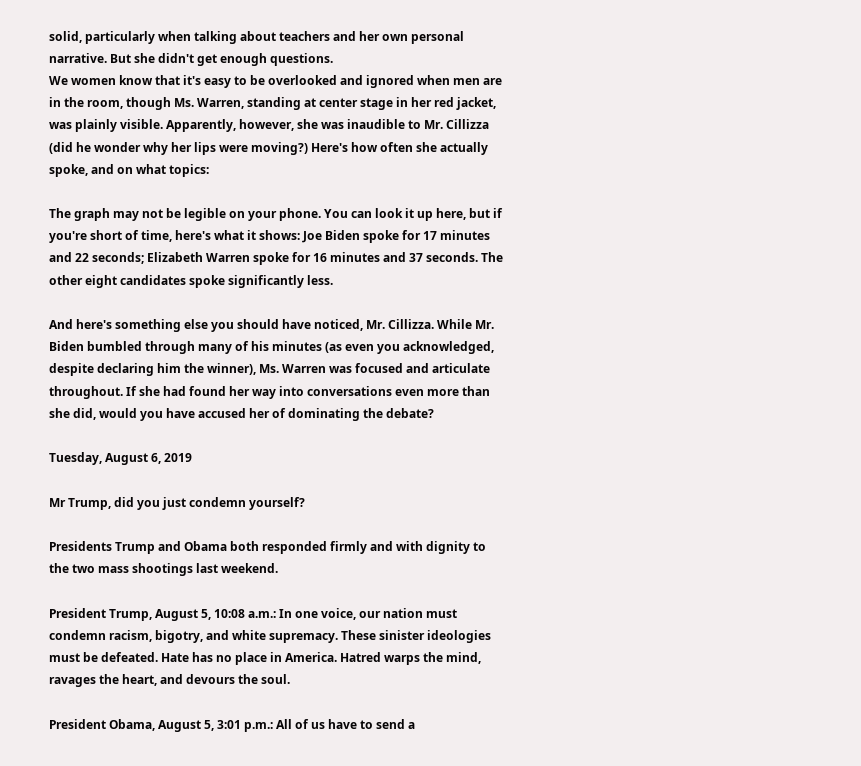solid, particularly when talking about teachers and her own personal narrative. But she didn't get enough questions.
We women know that it's easy to be overlooked and ignored when men are in the room, though Ms. Warren, standing at center stage in her red jacket, was plainly visible. Apparently, however, she was inaudible to Mr. Cillizza (did he wonder why her lips were moving?) Here's how often she actually spoke, and on what topics:

The graph may not be legible on your phone. You can look it up here, but if you're short of time, here's what it shows: Joe Biden spoke for 17 minutes and 22 seconds; Elizabeth Warren spoke for 16 minutes and 37 seconds. The other eight candidates spoke significantly less.

And here's something else you should have noticed, Mr. Cillizza. While Mr. Biden bumbled through many of his minutes (as even you acknowledged, despite declaring him the winner), Ms. Warren was focused and articulate throughout. If she had found her way into conversations even more than she did, would you have accused her of dominating the debate?

Tuesday, August 6, 2019

Mr Trump, did you just condemn yourself?

Presidents Trump and Obama both responded firmly and with dignity to the two mass shootings last weekend.

President Trump, August 5, 10:08 a.m.: In one voice, our nation must condemn racism, bigotry, and white supremacy. These sinister ideologies must be defeated. Hate has no place in America. Hatred warps the mind, ravages the heart, and devours the soul.

President Obama, August 5, 3:01 p.m.: All of us have to send a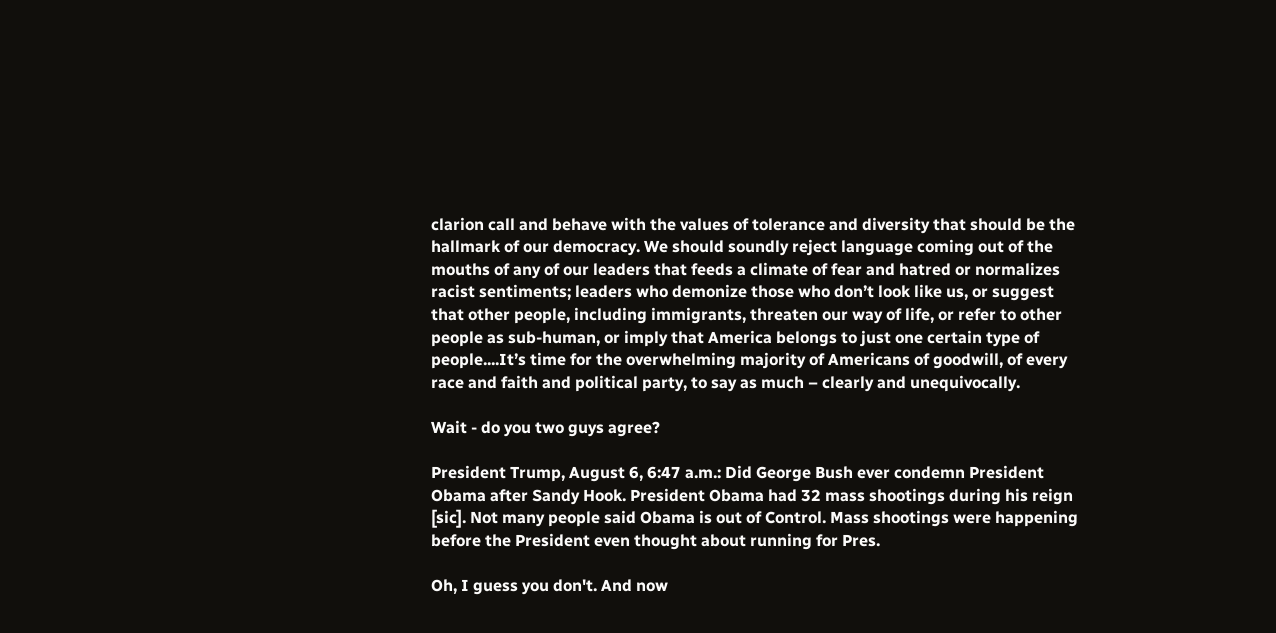clarion call and behave with the values of tolerance and diversity that should be the hallmark of our democracy. We should soundly reject language coming out of the mouths of any of our leaders that feeds a climate of fear and hatred or normalizes racist sentiments; leaders who demonize those who don’t look like us, or suggest that other people, including immigrants, threaten our way of life, or refer to other people as sub-human, or imply that America belongs to just one certain type of people....It’s time for the overwhelming majority of Americans of goodwill, of every race and faith and political party, to say as much – clearly and unequivocally.

Wait - do you two guys agree?

President Trump, August 6, 6:47 a.m.: Did George Bush ever condemn President Obama after Sandy Hook. President Obama had 32 mass shootings during his reign [sic]. Not many people said Obama is out of Control. Mass shootings were happening before the President even thought about running for Pres.

Oh, I guess you don't. And now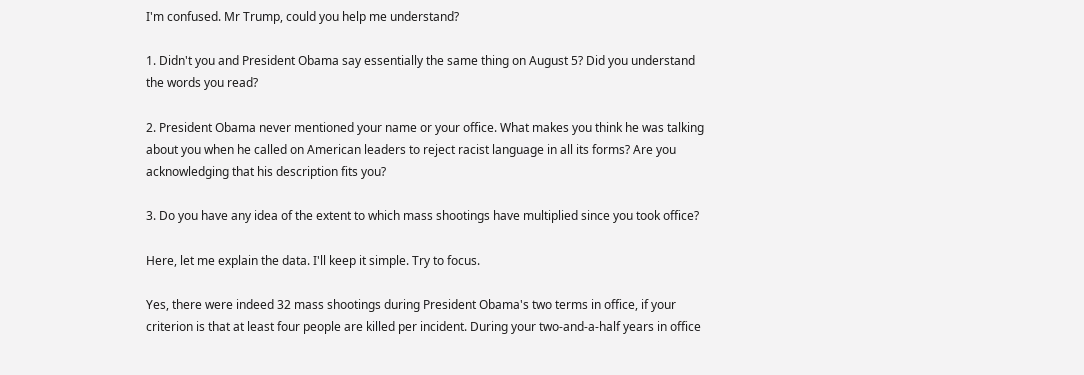I'm confused. Mr Trump, could you help me understand?

1. Didn't you and President Obama say essentially the same thing on August 5? Did you understand the words you read?

2. President Obama never mentioned your name or your office. What makes you think he was talking about you when he called on American leaders to reject racist language in all its forms? Are you acknowledging that his description fits you?

3. Do you have any idea of the extent to which mass shootings have multiplied since you took office?

Here, let me explain the data. I'll keep it simple. Try to focus.

Yes, there were indeed 32 mass shootings during President Obama's two terms in office, if your criterion is that at least four people are killed per incident. During your two-and-a-half years in office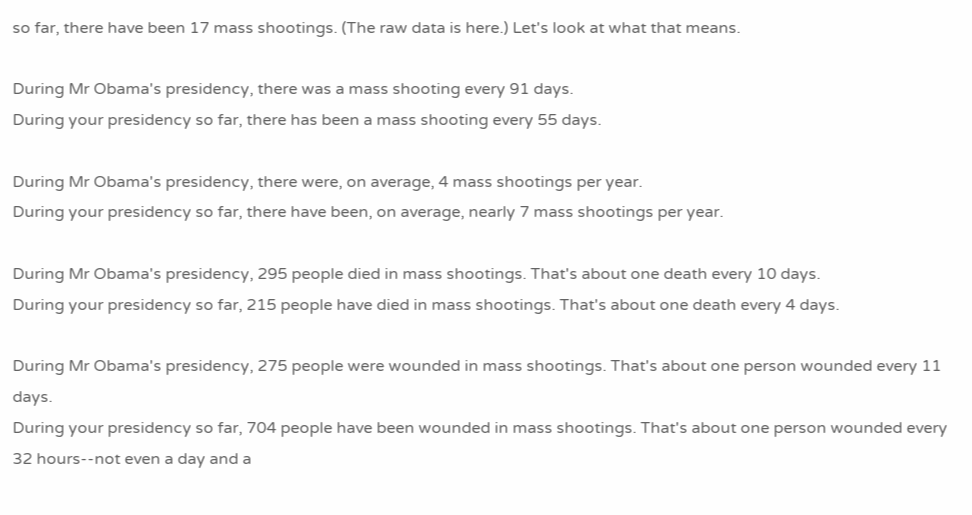so far, there have been 17 mass shootings. (The raw data is here.) Let's look at what that means.

During Mr Obama's presidency, there was a mass shooting every 91 days.
During your presidency so far, there has been a mass shooting every 55 days.

During Mr Obama's presidency, there were, on average, 4 mass shootings per year.
During your presidency so far, there have been, on average, nearly 7 mass shootings per year.

During Mr Obama's presidency, 295 people died in mass shootings. That's about one death every 10 days.
During your presidency so far, 215 people have died in mass shootings. That's about one death every 4 days.

During Mr Obama's presidency, 275 people were wounded in mass shootings. That's about one person wounded every 11 days.
During your presidency so far, 704 people have been wounded in mass shootings. That's about one person wounded every 32 hours--not even a day and a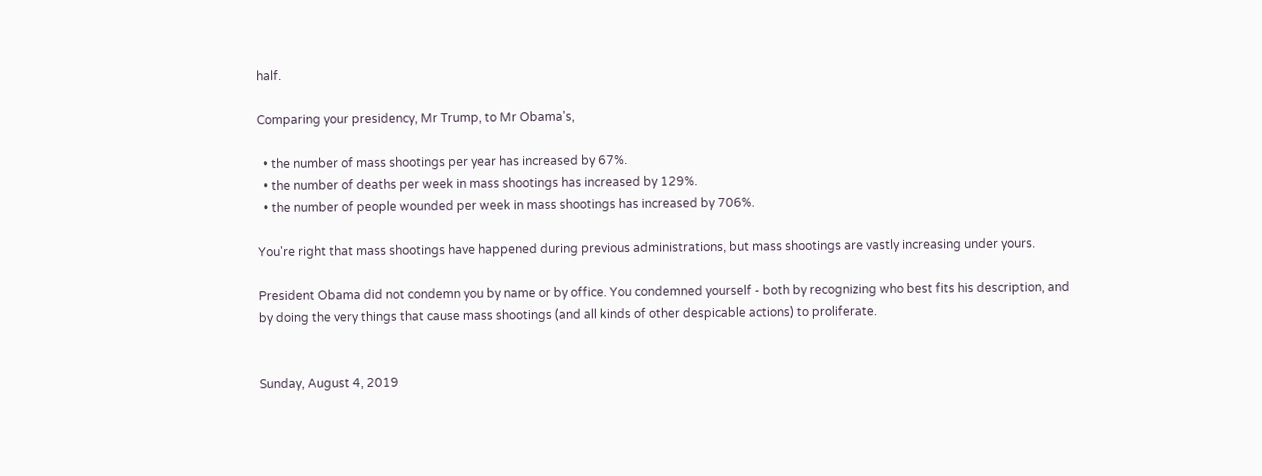half.

Comparing your presidency, Mr Trump, to Mr Obama's,

  • the number of mass shootings per year has increased by 67%.
  • the number of deaths per week in mass shootings has increased by 129%.
  • the number of people wounded per week in mass shootings has increased by 706%.

You're right that mass shootings have happened during previous administrations, but mass shootings are vastly increasing under yours.

President Obama did not condemn you by name or by office. You condemned yourself - both by recognizing who best fits his description, and by doing the very things that cause mass shootings (and all kinds of other despicable actions) to proliferate.


Sunday, August 4, 2019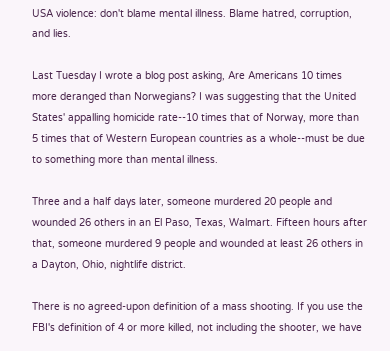USA violence: don't blame mental illness. Blame hatred, corruption, and lies.

Last Tuesday I wrote a blog post asking, Are Americans 10 times more deranged than Norwegians? I was suggesting that the United States' appalling homicide rate--10 times that of Norway, more than 5 times that of Western European countries as a whole--must be due to something more than mental illness.

Three and a half days later, someone murdered 20 people and wounded 26 others in an El Paso, Texas, Walmart. Fifteen hours after that, someone murdered 9 people and wounded at least 26 others in a Dayton, Ohio, nightlife district.

There is no agreed-upon definition of a mass shooting. If you use the FBI's definition of 4 or more killed, not including the shooter, we have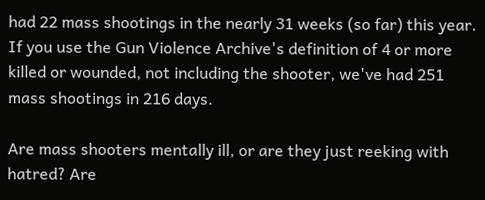had 22 mass shootings in the nearly 31 weeks (so far) this year. If you use the Gun Violence Archive's definition of 4 or more killed or wounded, not including the shooter, we've had 251 mass shootings in 216 days.

Are mass shooters mentally ill, or are they just reeking with hatred? Are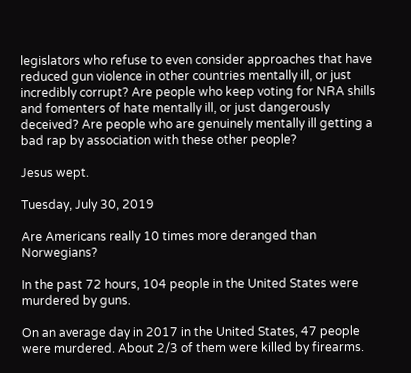legislators who refuse to even consider approaches that have reduced gun violence in other countries mentally ill, or just incredibly corrupt? Are people who keep voting for NRA shills and fomenters of hate mentally ill, or just dangerously deceived? Are people who are genuinely mentally ill getting a bad rap by association with these other people?

Jesus wept.

Tuesday, July 30, 2019

Are Americans really 10 times more deranged than Norwegians?

In the past 72 hours, 104 people in the United States were murdered by guns.

On an average day in 2017 in the United States, 47 people were murdered. About 2/3 of them were killed by firearms.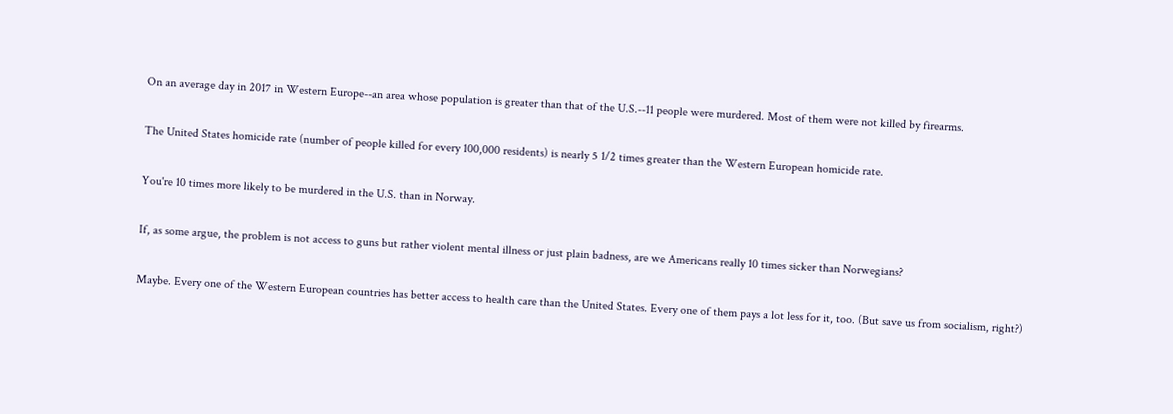On an average day in 2017 in Western Europe--an area whose population is greater than that of the U.S.--11 people were murdered. Most of them were not killed by firearms.

The United States homicide rate (number of people killed for every 100,000 residents) is nearly 5 1/2 times greater than the Western European homicide rate.

You're 10 times more likely to be murdered in the U.S. than in Norway.

If, as some argue, the problem is not access to guns but rather violent mental illness or just plain badness, are we Americans really 10 times sicker than Norwegians?

Maybe. Every one of the Western European countries has better access to health care than the United States. Every one of them pays a lot less for it, too. (But save us from socialism, right?)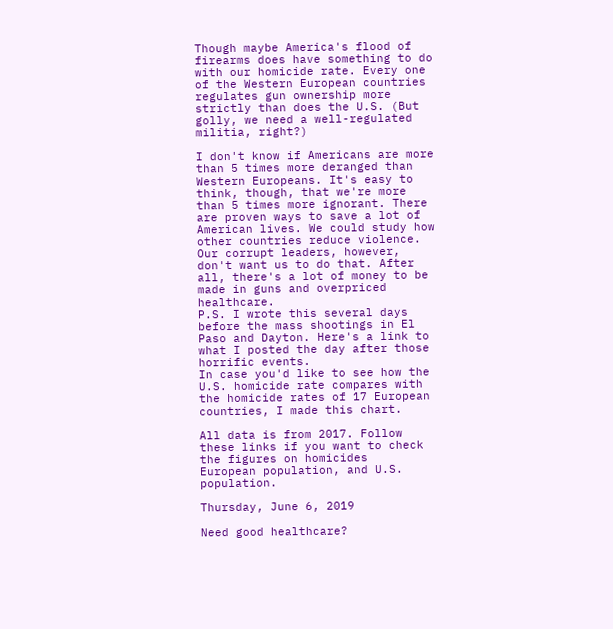Though maybe America's flood of firearms does have something to do with our homicide rate. Every one of the Western European countries regulates gun ownership more strictly than does the U.S. (But golly, we need a well-regulated militia, right?)

I don't know if Americans are more than 5 times more deranged than Western Europeans. It's easy to think, though, that we're more than 5 times more ignorant. There are proven ways to save a lot of American lives. We could study how other countries reduce violence. Our corrupt leaders, however, don't want us to do that. After all, there's a lot of money to be made in guns and overpriced healthcare.
P.S. I wrote this several days before the mass shootings in El Paso and Dayton. Here's a link to what I posted the day after those horrific events.
In case you'd like to see how the U.S. homicide rate compares with the homicide rates of 17 European countries, I made this chart.

All data is from 2017. Follow these links if you want to check the figures on homicides
European population, and U.S. population.

Thursday, June 6, 2019

Need good healthcare?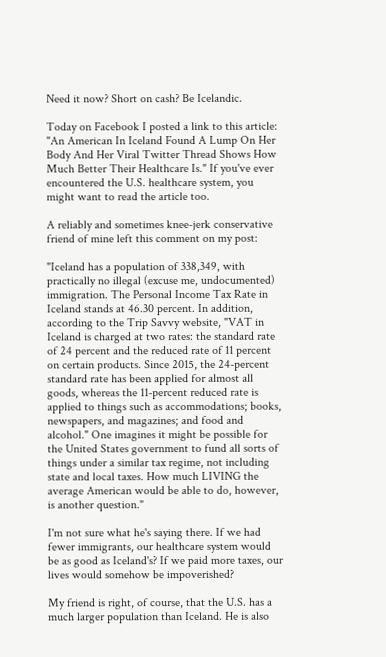Need it now? Short on cash? Be Icelandic.

Today on Facebook I posted a link to this article: "An American In Iceland Found A Lump On Her Body And Her Viral Twitter Thread Shows How Much Better Their Healthcare Is." If you've ever encountered the U.S. healthcare system, you might want to read the article too.

A reliably and sometimes knee-jerk conservative friend of mine left this comment on my post:

"Iceland has a population of 338,349, with practically no illegal (excuse me, undocumented) immigration. The Personal Income Tax Rate in Iceland stands at 46.30 percent. In addition, according to the Trip Savvy website, "VAT in Iceland is charged at two rates: the standard rate of 24 percent and the reduced rate of 11 percent on certain products. Since 2015, the 24-percent standard rate has been applied for almost all goods, whereas the 11-percent reduced rate is applied to things such as accommodations; books, newspapers, and magazines; and food and alcohol." One imagines it might be possible for the United States government to fund all sorts of things under a similar tax regime, not including state and local taxes. How much LIVING the average American would be able to do, however, is another question."

I'm not sure what he's saying there. If we had fewer immigrants, our healthcare system would be as good as Iceland's? If we paid more taxes, our lives would somehow be impoverished?

My friend is right, of course, that the U.S. has a much larger population than Iceland. He is also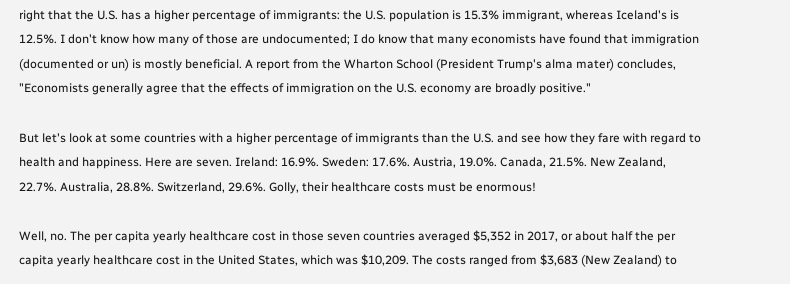right that the U.S. has a higher percentage of immigrants: the U.S. population is 15.3% immigrant, whereas Iceland's is 12.5%. I don't know how many of those are undocumented; I do know that many economists have found that immigration (documented or un) is mostly beneficial. A report from the Wharton School (President Trump's alma mater) concludes, "Economists generally agree that the effects of immigration on the U.S. economy are broadly positive."

But let's look at some countries with a higher percentage of immigrants than the U.S. and see how they fare with regard to health and happiness. Here are seven. Ireland: 16.9%. Sweden: 17.6%. Austria, 19.0%. Canada, 21.5%. New Zealand, 22.7%. Australia, 28.8%. Switzerland, 29.6%. Golly, their healthcare costs must be enormous!

Well, no. The per capita yearly healthcare cost in those seven countries averaged $5,352 in 2017, or about half the per capita yearly healthcare cost in the United States, which was $10,209. The costs ranged from $3,683 (New Zealand) to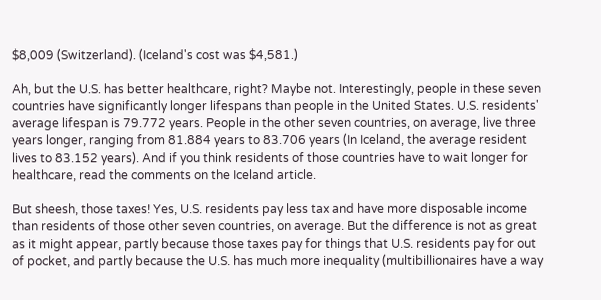$8,009 (Switzerland). (Iceland's cost was $4,581.)

Ah, but the U.S. has better healthcare, right? Maybe not. Interestingly, people in these seven countries have significantly longer lifespans than people in the United States. U.S. residents' average lifespan is 79.772 years. People in the other seven countries, on average, live three years longer, ranging from 81.884 years to 83.706 years (In Iceland, the average resident lives to 83.152 years). And if you think residents of those countries have to wait longer for healthcare, read the comments on the Iceland article.

But sheesh, those taxes! Yes, U.S. residents pay less tax and have more disposable income than residents of those other seven countries, on average. But the difference is not as great as it might appear, partly because those taxes pay for things that U.S. residents pay for out of pocket, and partly because the U.S. has much more inequality (multibillionaires have a way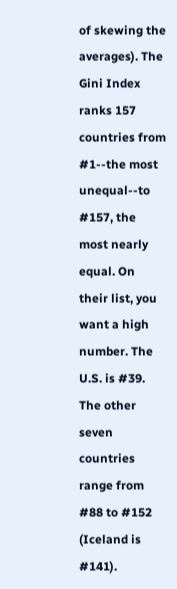of skewing the averages). The Gini Index ranks 157 countries from #1--the most unequal--to #157, the most nearly equal. On their list, you want a high number. The U.S. is #39. The other seven countries range from #88 to #152 (Iceland is #141).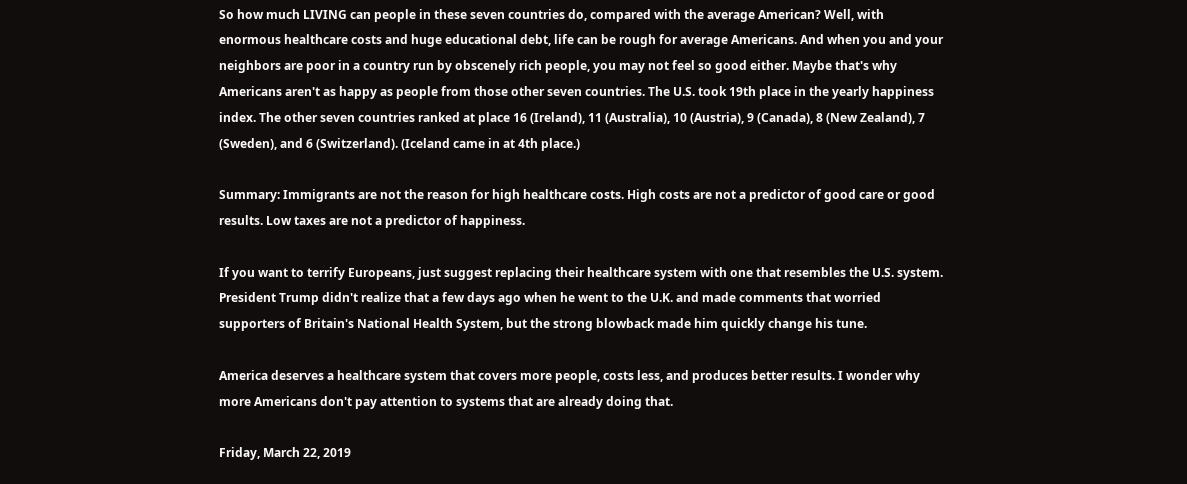So how much LIVING can people in these seven countries do, compared with the average American? Well, with enormous healthcare costs and huge educational debt, life can be rough for average Americans. And when you and your neighbors are poor in a country run by obscenely rich people, you may not feel so good either. Maybe that's why Americans aren't as happy as people from those other seven countries. The U.S. took 19th place in the yearly happiness index. The other seven countries ranked at place 16 (Ireland), 11 (Australia), 10 (Austria), 9 (Canada), 8 (New Zealand), 7 (Sweden), and 6 (Switzerland). (Iceland came in at 4th place.)

Summary: Immigrants are not the reason for high healthcare costs. High costs are not a predictor of good care or good results. Low taxes are not a predictor of happiness.

If you want to terrify Europeans, just suggest replacing their healthcare system with one that resembles the U.S. system. President Trump didn't realize that a few days ago when he went to the U.K. and made comments that worried supporters of Britain's National Health System, but the strong blowback made him quickly change his tune.

America deserves a healthcare system that covers more people, costs less, and produces better results. I wonder why more Americans don't pay attention to systems that are already doing that.

Friday, March 22, 2019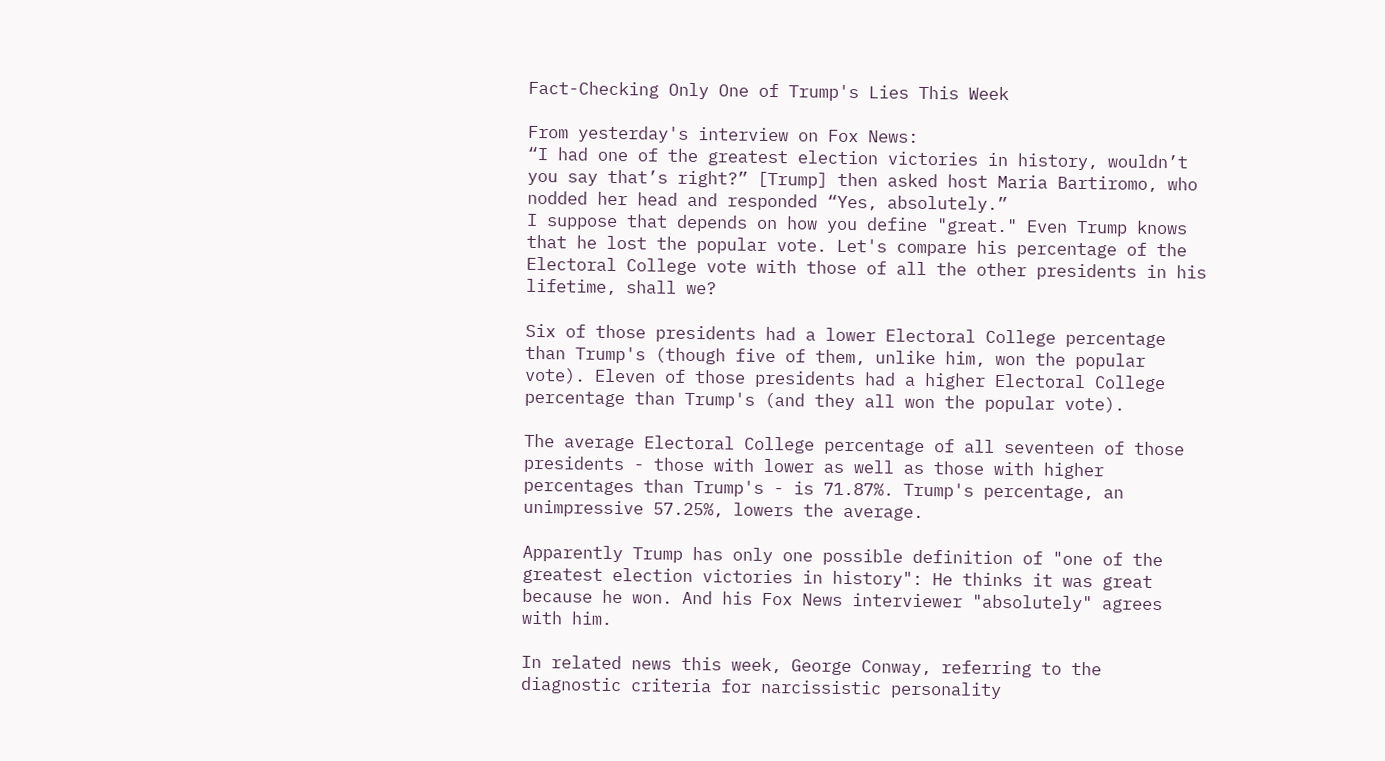Fact-Checking Only One of Trump's Lies This Week

From yesterday's interview on Fox News:
“I had one of the greatest election victories in history, wouldn’t you say that’s right?” [Trump] then asked host Maria Bartiromo, who nodded her head and responded “Yes, absolutely.”
I suppose that depends on how you define "great." Even Trump knows that he lost the popular vote. Let's compare his percentage of the Electoral College vote with those of all the other presidents in his lifetime, shall we?

Six of those presidents had a lower Electoral College percentage than Trump's (though five of them, unlike him, won the popular vote). Eleven of those presidents had a higher Electoral College percentage than Trump's (and they all won the popular vote).

The average Electoral College percentage of all seventeen of those presidents - those with lower as well as those with higher percentages than Trump's - is 71.87%. Trump's percentage, an unimpressive 57.25%, lowers the average.

Apparently Trump has only one possible definition of "one of the greatest election victories in history": He thinks it was great because he won. And his Fox News interviewer "absolutely" agrees with him.

In related news this week, George Conway, referring to the diagnostic criteria for narcissistic personality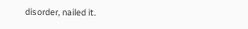disorder, nailed it.